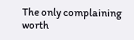The only complaining worth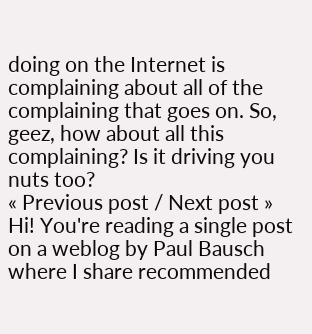doing on the Internet is complaining about all of the complaining that goes on. So, geez, how about all this complaining? Is it driving you nuts too?
« Previous post / Next post »
Hi! You're reading a single post on a weblog by Paul Bausch where I share recommended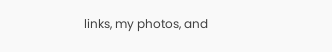links, my photos, and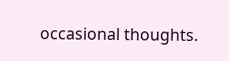occasional thoughts.